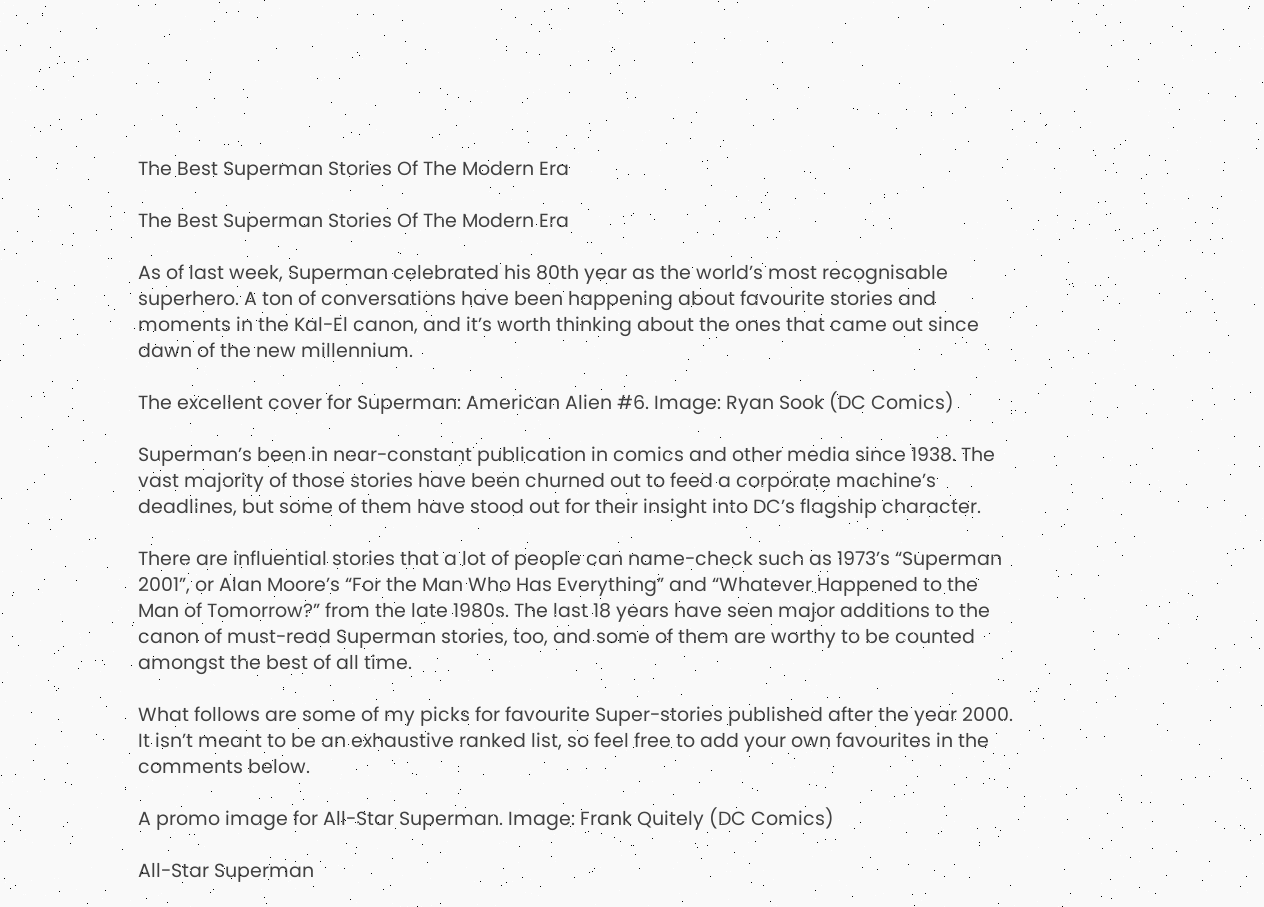The Best Superman Stories Of The Modern Era

The Best Superman Stories Of The Modern Era

As of last week, Superman celebrated his 80th year as the world’s most recognisable superhero. A ton of conversations have been happening about favourite stories and moments in the Kal-El canon, and it’s worth thinking about the ones that came out since dawn of the new millennium.

The excellent cover for Superman: American Alien #6. Image: Ryan Sook (DC Comics)

Superman’s been in near-constant publication in comics and other media since 1938. The vast majority of those stories have been churned out to feed a corporate machine’s deadlines, but some of them have stood out for their insight into DC’s flagship character.

There are influential stories that a lot of people can name-check such as 1973’s “Superman 2001”, or Alan Moore’s “For the Man Who Has Everything” and “Whatever Happened to the Man of Tomorrow?” from the late 1980s. The last 18 years have seen major additions to the canon of must-read Superman stories, too, and some of them are worthy to be counted amongst the best of all time.

What follows are some of my picks for favourite Super-stories published after the year 2000. It isn’t meant to be an exhaustive ranked list, so feel free to add your own favourites in the comments below.

A promo image for All-Star Superman. Image: Frank Quitely (DC Comics)

All-Star Superman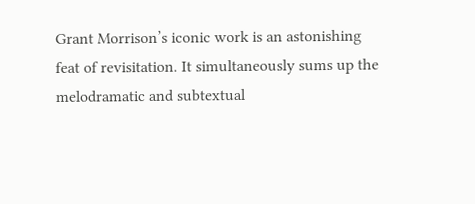Grant Morrison’s iconic work is an astonishing feat of revisitation. It simultaneously sums up the melodramatic and subtextual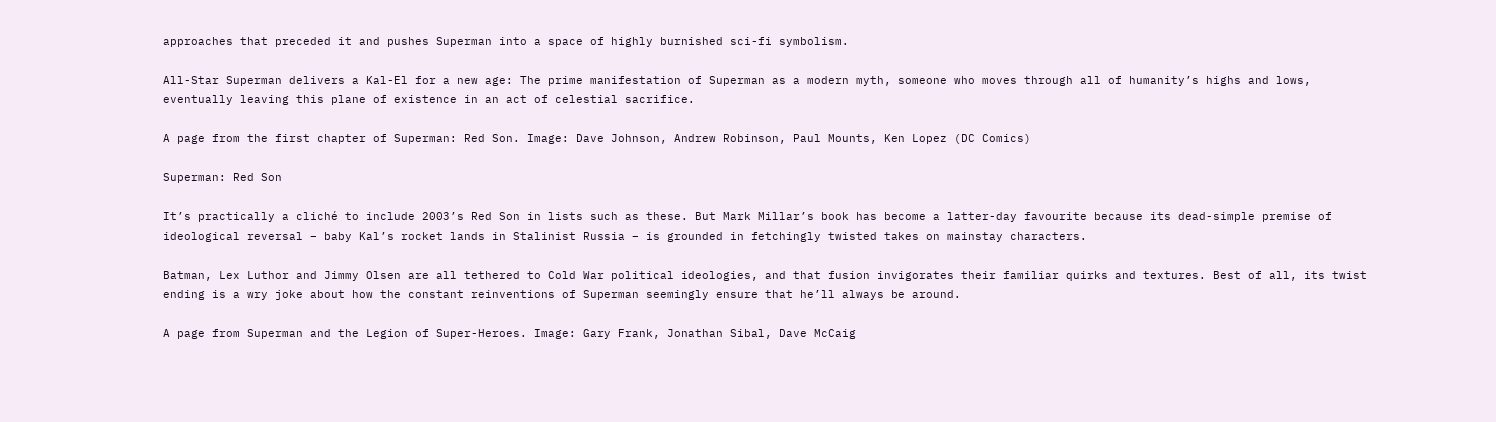approaches that preceded it and pushes Superman into a space of highly burnished sci-fi symbolism.

All-Star Superman delivers a Kal-El for a new age: The prime manifestation of Superman as a modern myth, someone who moves through all of humanity’s highs and lows, eventually leaving this plane of existence in an act of celestial sacrifice.

A page from the first chapter of Superman: Red Son. Image: Dave Johnson, Andrew Robinson, Paul Mounts, Ken Lopez (DC Comics)

Superman: Red Son

It’s practically a cliché to include 2003’s Red Son in lists such as these. But Mark Millar’s book has become a latter-day favourite because its dead-simple premise of ideological reversal – baby Kal’s rocket lands in Stalinist Russia – is grounded in fetchingly twisted takes on mainstay characters.

Batman, Lex Luthor and Jimmy Olsen are all tethered to Cold War political ideologies, and that fusion invigorates their familiar quirks and textures. Best of all, its twist ending is a wry joke about how the constant reinventions of Superman seemingly ensure that he’ll always be around.

A page from Superman and the Legion of Super-Heroes. Image: Gary Frank, Jonathan Sibal, Dave McCaig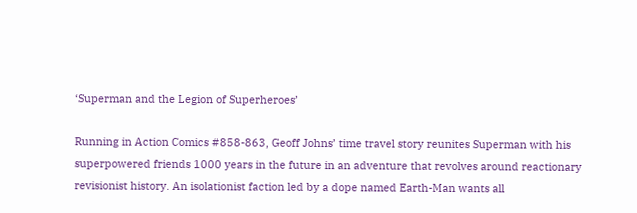‘Superman and the Legion of Superheroes’

Running in Action Comics #858-863, Geoff Johns’ time travel story reunites Superman with his superpowered friends 1000 years in the future in an adventure that revolves around reactionary revisionist history. An isolationist faction led by a dope named Earth-Man wants all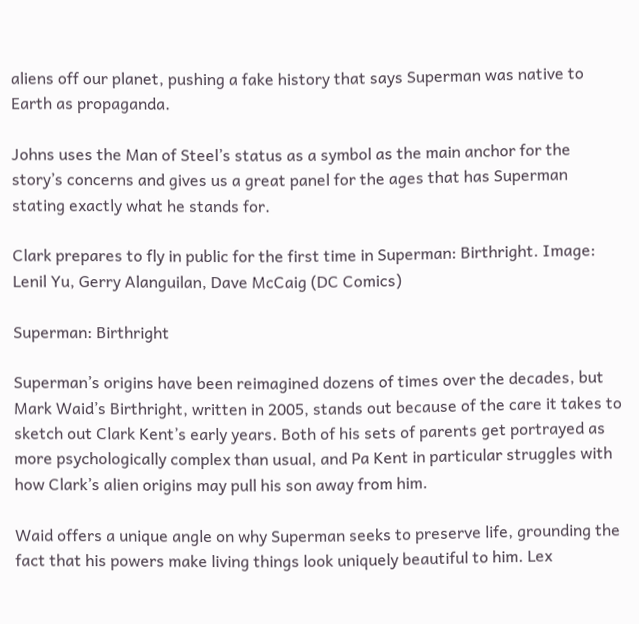aliens off our planet, pushing a fake history that says Superman was native to Earth as propaganda.

Johns uses the Man of Steel’s status as a symbol as the main anchor for the story’s concerns and gives us a great panel for the ages that has Superman stating exactly what he stands for.

Clark prepares to fly in public for the first time in Superman: Birthright. Image: Lenil Yu, Gerry Alanguilan, Dave McCaig (DC Comics)

Superman: Birthright

Superman’s origins have been reimagined dozens of times over the decades, but Mark Waid’s Birthright, written in 2005, stands out because of the care it takes to sketch out Clark Kent’s early years. Both of his sets of parents get portrayed as more psychologically complex than usual, and Pa Kent in particular struggles with how Clark’s alien origins may pull his son away from him.

Waid offers a unique angle on why Superman seeks to preserve life, grounding the fact that his powers make living things look uniquely beautiful to him. Lex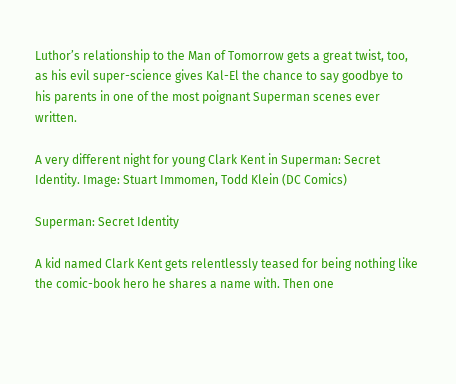Luthor’s relationship to the Man of Tomorrow gets a great twist, too, as his evil super-science gives Kal-El the chance to say goodbye to his parents in one of the most poignant Superman scenes ever written.

A very different night for young Clark Kent in Superman: Secret Identity. Image: Stuart Immomen, Todd Klein (DC Comics)

Superman: Secret Identity

A kid named Clark Kent gets relentlessly teased for being nothing like the comic-book hero he shares a name with. Then one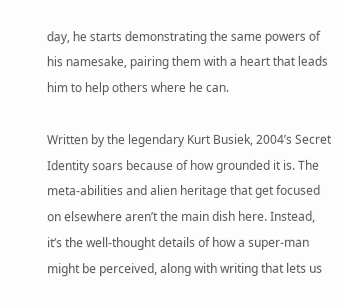day, he starts demonstrating the same powers of his namesake, pairing them with a heart that leads him to help others where he can.

Written by the legendary Kurt Busiek, 2004’s Secret Identity soars because of how grounded it is. The meta-abilities and alien heritage that get focused on elsewhere aren’t the main dish here. Instead, it’s the well-thought details of how a super-man might be perceived, along with writing that lets us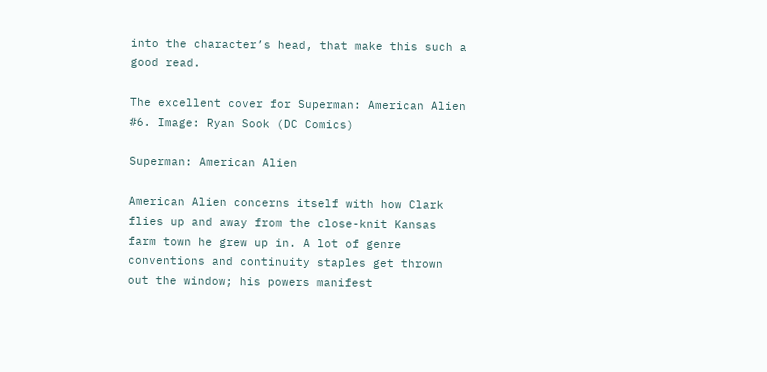into the character’s head, that make this such a good read.

The excellent cover for Superman: American Alien #6. Image: Ryan Sook (DC Comics)

Superman: American Alien

American Alien concerns itself with how Clark flies up and away from the close-knit Kansas farm town he grew up in. A lot of genre conventions and continuity staples get thrown out the window; his powers manifest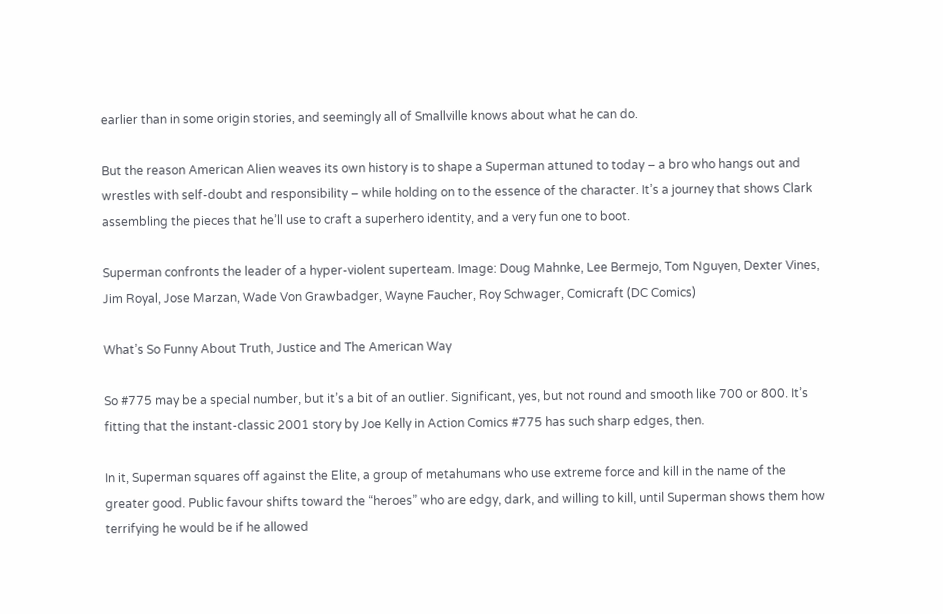earlier than in some origin stories, and seemingly all of Smallville knows about what he can do.

But the reason American Alien weaves its own history is to shape a Superman attuned to today – a bro who hangs out and wrestles with self-doubt and responsibility – while holding on to the essence of the character. It’s a journey that shows Clark assembling the pieces that he’ll use to craft a superhero identity, and a very fun one to boot.

Superman confronts the leader of a hyper-violent superteam. Image: Doug Mahnke, Lee Bermejo, Tom Nguyen, Dexter Vines, Jim Royal, Jose Marzan, Wade Von Grawbadger, Wayne Faucher, Roy Schwager, Comicraft (DC Comics)

What’s So Funny About Truth, Justice and The American Way

So #775 may be a special number, but it’s a bit of an outlier. Significant, yes, but not round and smooth like 700 or 800. It’s fitting that the instant-classic 2001 story by Joe Kelly in Action Comics #775 has such sharp edges, then.

In it, Superman squares off against the Elite, a group of metahumans who use extreme force and kill in the name of the greater good. Public favour shifts toward the “heroes” who are edgy, dark, and willing to kill, until Superman shows them how terrifying he would be if he allowed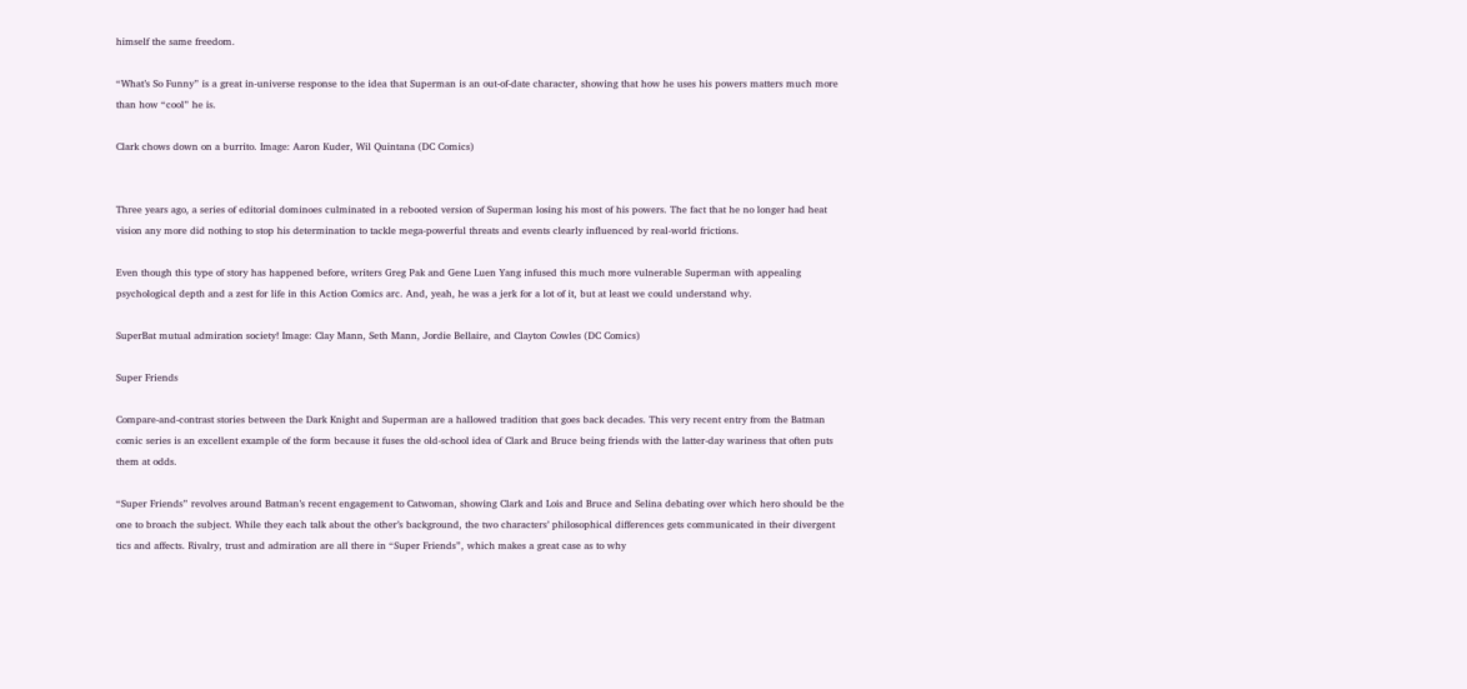himself the same freedom.

“What’s So Funny” is a great in-universe response to the idea that Superman is an out-of-date character, showing that how he uses his powers matters much more than how “cool” he is.

Clark chows down on a burrito. Image: Aaron Kuder, Wil Quintana (DC Comics)


Three years ago, a series of editorial dominoes culminated in a rebooted version of Superman losing his most of his powers. The fact that he no longer had heat vision any more did nothing to stop his determination to tackle mega-powerful threats and events clearly influenced by real-world frictions.

Even though this type of story has happened before, writers Greg Pak and Gene Luen Yang infused this much more vulnerable Superman with appealing psychological depth and a zest for life in this Action Comics arc. And, yeah, he was a jerk for a lot of it, but at least we could understand why.

SuperBat mutual admiration society! Image: Clay Mann, Seth Mann, Jordie Bellaire, and Clayton Cowles (DC Comics)

Super Friends

Compare-and-contrast stories between the Dark Knight and Superman are a hallowed tradition that goes back decades. This very recent entry from the Batman comic series is an excellent example of the form because it fuses the old-school idea of Clark and Bruce being friends with the latter-day wariness that often puts them at odds.

“Super Friends” revolves around Batman’s recent engagement to Catwoman, showing Clark and Lois and Bruce and Selina debating over which hero should be the one to broach the subject. While they each talk about the other’s background, the two characters’ philosophical differences gets communicated in their divergent tics and affects. Rivalry, trust and admiration are all there in “Super Friends”, which makes a great case as to why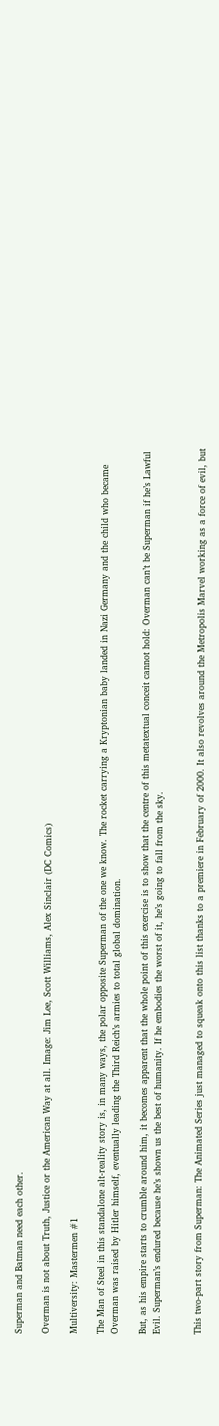Superman and Batman need each other.

Overman is not about Truth, Justice or the American Way at all. Image: Jim Lee, Scott Williams, Alex Sinclair (DC Comics)

Multiversity: Mastermen #1

The Man of Steel in this standalone alt-reality story is, in many ways, the polar opposite Superman of the one we know. The rocket carrying a Kryptonian baby landed in Nazi Germany and the child who became Overman was raised by Hitler himself, eventually leading the Third Reich’s armies to total global domination.

But, as his empire starts to crumble around him, it becomes apparent that the whole point of this exercise is to show that the centre of this metatextual conceit cannot hold: Overman can’t be Superman if he’s Lawful Evil. Superman’s endured because he’s shown us the best of humanity. If he embodies the worst of it, he’s going to fall from the sky.


This two-part story from Superman: The Animated Series just managed to squeak onto this list thanks to a premiere in February of 2000. It also revolves around the Metropolis Marvel working as a force of evil, but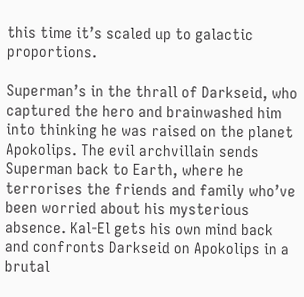this time it’s scaled up to galactic proportions.

Superman’s in the thrall of Darkseid, who captured the hero and brainwashed him into thinking he was raised on the planet Apokolips. The evil archvillain sends Superman back to Earth, where he terrorises the friends and family who’ve been worried about his mysterious absence. Kal-El gets his own mind back and confronts Darkseid on Apokolips in a brutal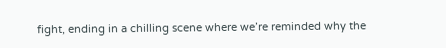fight, ending in a chilling scene where we’re reminded why the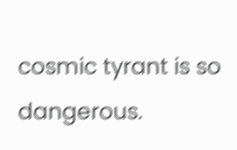cosmic tyrant is so dangerous.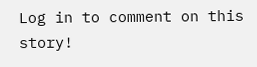Log in to comment on this story!